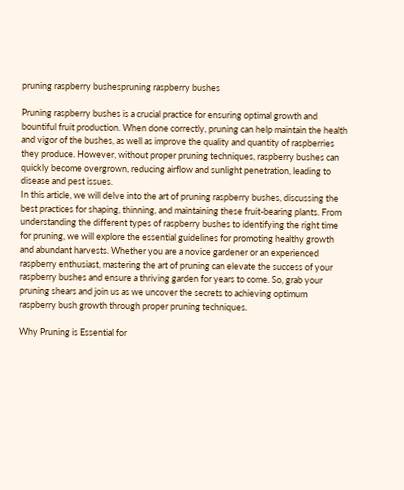pruning raspberry bushespruning raspberry bushes

Pruning raspberry bushes is a crucial practice for ensuring optimal growth and bountiful fruit production. When done correctly, pruning can help maintain the health and vigor of the bushes, as well as improve the quality and quantity of raspberries they produce. However, without proper pruning techniques, raspberry bushes can quickly become overgrown, reducing airflow and sunlight penetration, leading to disease and pest issues.
In this article, we will delve into the art of pruning raspberry bushes, discussing the best practices for shaping, thinning, and maintaining these fruit-bearing plants. From understanding the different types of raspberry bushes to identifying the right time for pruning, we will explore the essential guidelines for promoting healthy growth and abundant harvests. Whether you are a novice gardener or an experienced raspberry enthusiast, mastering the art of pruning can elevate the success of your raspberry bushes and ensure a thriving garden for years to come. So, grab your pruning shears and join us as we uncover the secrets to achieving optimum raspberry bush growth through proper pruning techniques.

Why Pruning is Essential for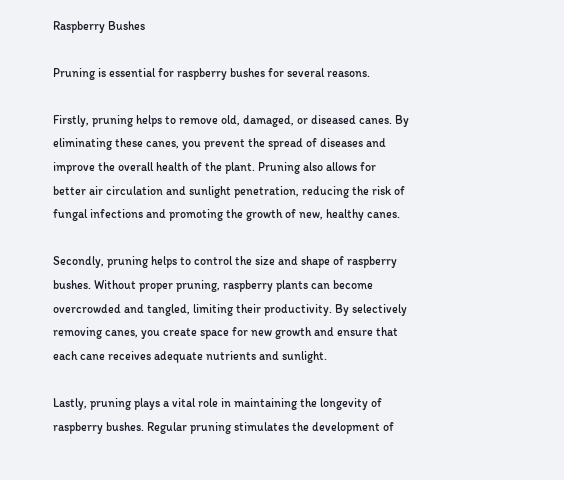Raspberry Bushes

Pruning is essential for raspberry bushes for several reasons.

Firstly, pruning helps to remove old, damaged, or diseased canes. By eliminating these canes, you prevent the spread of diseases and improve the overall health of the plant. Pruning also allows for better air circulation and sunlight penetration, reducing the risk of fungal infections and promoting the growth of new, healthy canes.

Secondly, pruning helps to control the size and shape of raspberry bushes. Without proper pruning, raspberry plants can become overcrowded and tangled, limiting their productivity. By selectively removing canes, you create space for new growth and ensure that each cane receives adequate nutrients and sunlight.

Lastly, pruning plays a vital role in maintaining the longevity of raspberry bushes. Regular pruning stimulates the development of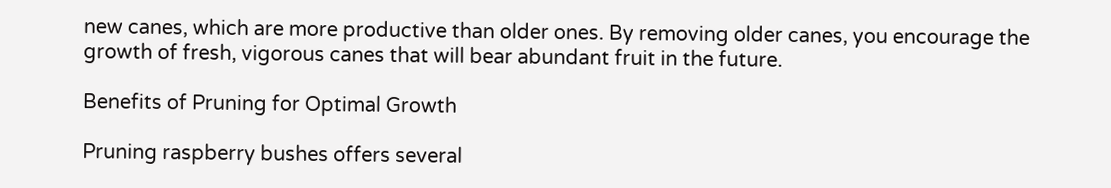new canes, which are more productive than older ones. By removing older canes, you encourage the growth of fresh, vigorous canes that will bear abundant fruit in the future.

Benefits of Pruning for Optimal Growth

Pruning raspberry bushes offers several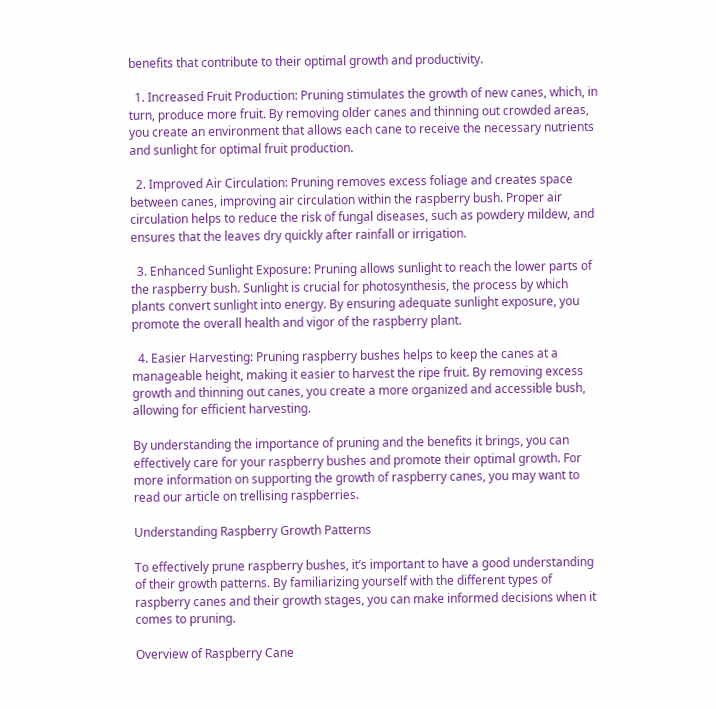benefits that contribute to their optimal growth and productivity.

  1. Increased Fruit Production: Pruning stimulates the growth of new canes, which, in turn, produce more fruit. By removing older canes and thinning out crowded areas, you create an environment that allows each cane to receive the necessary nutrients and sunlight for optimal fruit production.

  2. Improved Air Circulation: Pruning removes excess foliage and creates space between canes, improving air circulation within the raspberry bush. Proper air circulation helps to reduce the risk of fungal diseases, such as powdery mildew, and ensures that the leaves dry quickly after rainfall or irrigation.

  3. Enhanced Sunlight Exposure: Pruning allows sunlight to reach the lower parts of the raspberry bush. Sunlight is crucial for photosynthesis, the process by which plants convert sunlight into energy. By ensuring adequate sunlight exposure, you promote the overall health and vigor of the raspberry plant.

  4. Easier Harvesting: Pruning raspberry bushes helps to keep the canes at a manageable height, making it easier to harvest the ripe fruit. By removing excess growth and thinning out canes, you create a more organized and accessible bush, allowing for efficient harvesting.

By understanding the importance of pruning and the benefits it brings, you can effectively care for your raspberry bushes and promote their optimal growth. For more information on supporting the growth of raspberry canes, you may want to read our article on trellising raspberries.

Understanding Raspberry Growth Patterns

To effectively prune raspberry bushes, it’s important to have a good understanding of their growth patterns. By familiarizing yourself with the different types of raspberry canes and their growth stages, you can make informed decisions when it comes to pruning.

Overview of Raspberry Cane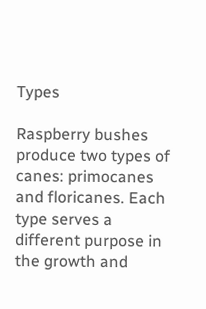Types

Raspberry bushes produce two types of canes: primocanes and floricanes. Each type serves a different purpose in the growth and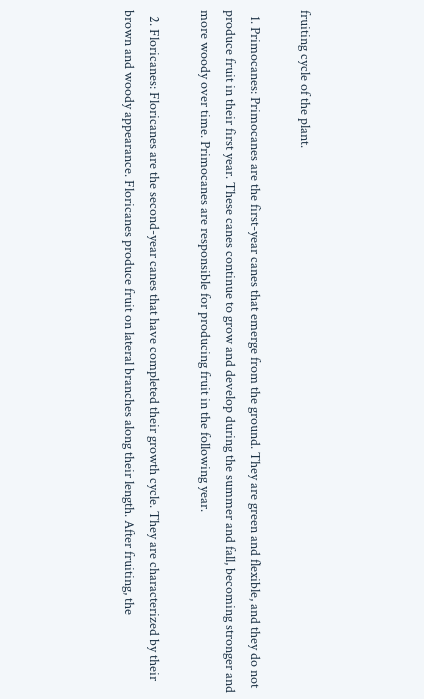fruiting cycle of the plant.

  1. Primocanes: Primocanes are the first-year canes that emerge from the ground. They are green and flexible, and they do not produce fruit in their first year. These canes continue to grow and develop during the summer and fall, becoming stronger and more woody over time. Primocanes are responsible for producing fruit in the following year.

  2. Floricanes: Floricanes are the second-year canes that have completed their growth cycle. They are characterized by their brown and woody appearance. Floricanes produce fruit on lateral branches along their length. After fruiting, the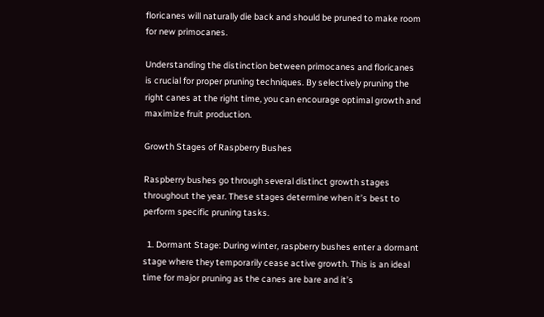floricanes will naturally die back and should be pruned to make room for new primocanes.

Understanding the distinction between primocanes and floricanes is crucial for proper pruning techniques. By selectively pruning the right canes at the right time, you can encourage optimal growth and maximize fruit production.

Growth Stages of Raspberry Bushes

Raspberry bushes go through several distinct growth stages throughout the year. These stages determine when it’s best to perform specific pruning tasks.

  1. Dormant Stage: During winter, raspberry bushes enter a dormant stage where they temporarily cease active growth. This is an ideal time for major pruning as the canes are bare and it’s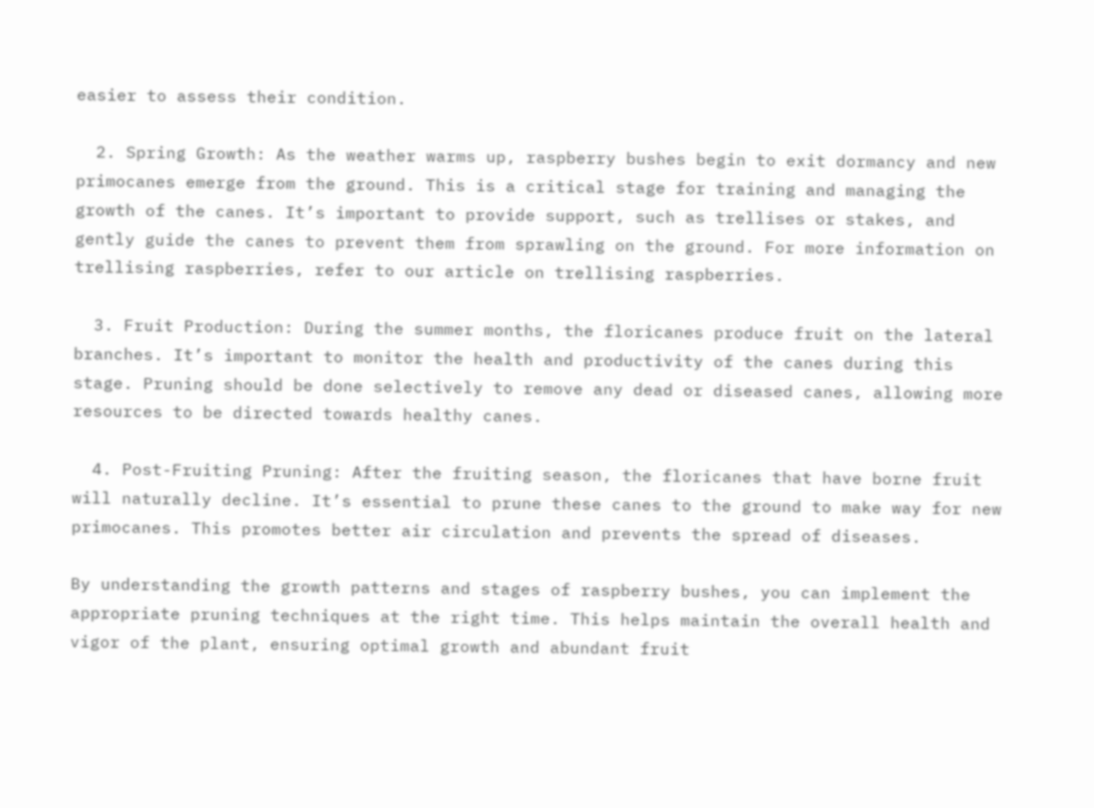easier to assess their condition.

  2. Spring Growth: As the weather warms up, raspberry bushes begin to exit dormancy and new primocanes emerge from the ground. This is a critical stage for training and managing the growth of the canes. It’s important to provide support, such as trellises or stakes, and gently guide the canes to prevent them from sprawling on the ground. For more information on trellising raspberries, refer to our article on trellising raspberries.

  3. Fruit Production: During the summer months, the floricanes produce fruit on the lateral branches. It’s important to monitor the health and productivity of the canes during this stage. Pruning should be done selectively to remove any dead or diseased canes, allowing more resources to be directed towards healthy canes.

  4. Post-Fruiting Pruning: After the fruiting season, the floricanes that have borne fruit will naturally decline. It’s essential to prune these canes to the ground to make way for new primocanes. This promotes better air circulation and prevents the spread of diseases.

By understanding the growth patterns and stages of raspberry bushes, you can implement the appropriate pruning techniques at the right time. This helps maintain the overall health and vigor of the plant, ensuring optimal growth and abundant fruit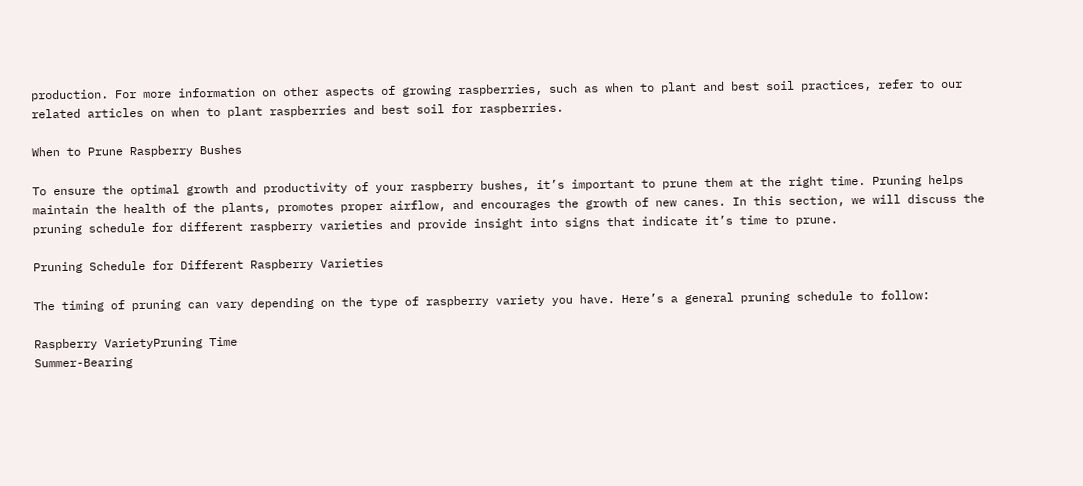production. For more information on other aspects of growing raspberries, such as when to plant and best soil practices, refer to our related articles on when to plant raspberries and best soil for raspberries.

When to Prune Raspberry Bushes

To ensure the optimal growth and productivity of your raspberry bushes, it’s important to prune them at the right time. Pruning helps maintain the health of the plants, promotes proper airflow, and encourages the growth of new canes. In this section, we will discuss the pruning schedule for different raspberry varieties and provide insight into signs that indicate it’s time to prune.

Pruning Schedule for Different Raspberry Varieties

The timing of pruning can vary depending on the type of raspberry variety you have. Here’s a general pruning schedule to follow:

Raspberry VarietyPruning Time
Summer-Bearing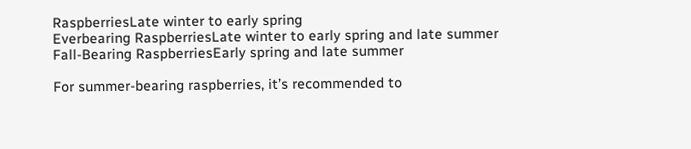RaspberriesLate winter to early spring
Everbearing RaspberriesLate winter to early spring and late summer
Fall-Bearing RaspberriesEarly spring and late summer

For summer-bearing raspberries, it’s recommended to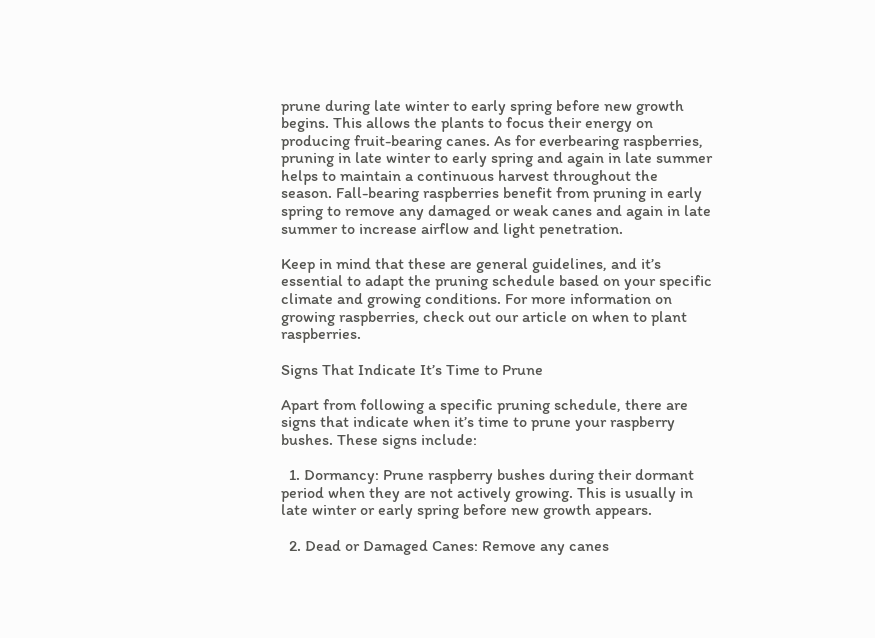prune during late winter to early spring before new growth begins. This allows the plants to focus their energy on producing fruit-bearing canes. As for everbearing raspberries, pruning in late winter to early spring and again in late summer helps to maintain a continuous harvest throughout the season. Fall-bearing raspberries benefit from pruning in early spring to remove any damaged or weak canes and again in late summer to increase airflow and light penetration.

Keep in mind that these are general guidelines, and it’s essential to adapt the pruning schedule based on your specific climate and growing conditions. For more information on growing raspberries, check out our article on when to plant raspberries.

Signs That Indicate It’s Time to Prune

Apart from following a specific pruning schedule, there are signs that indicate when it’s time to prune your raspberry bushes. These signs include:

  1. Dormancy: Prune raspberry bushes during their dormant period when they are not actively growing. This is usually in late winter or early spring before new growth appears.

  2. Dead or Damaged Canes: Remove any canes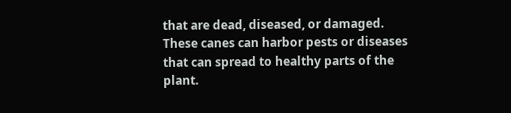that are dead, diseased, or damaged. These canes can harbor pests or diseases that can spread to healthy parts of the plant.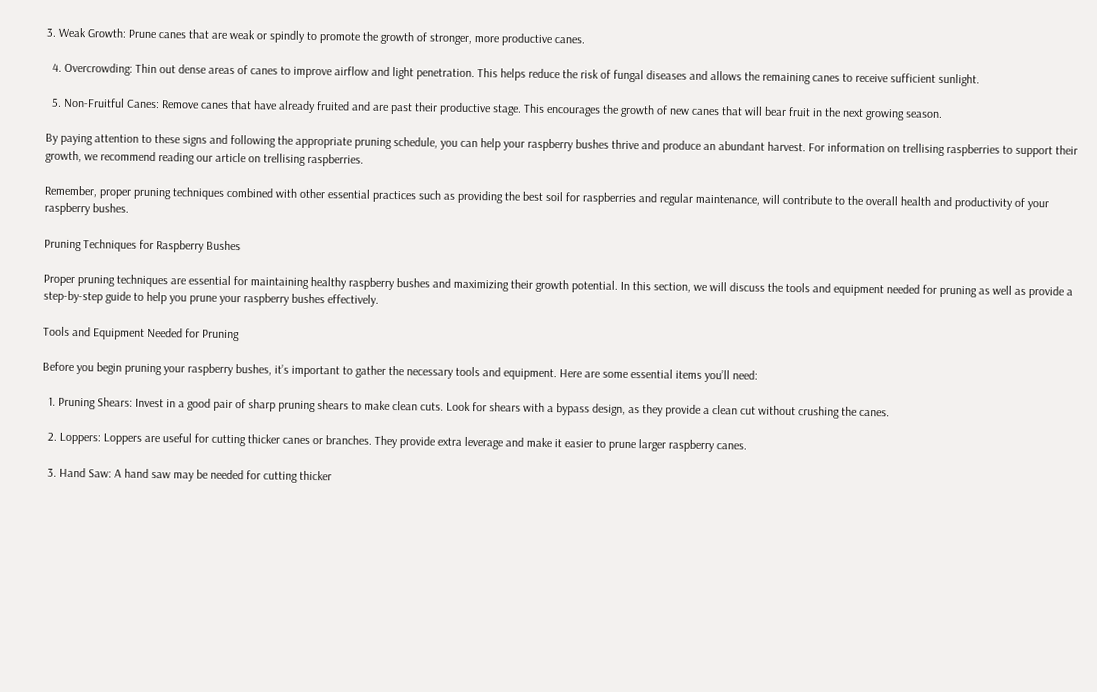3. Weak Growth: Prune canes that are weak or spindly to promote the growth of stronger, more productive canes.

  4. Overcrowding: Thin out dense areas of canes to improve airflow and light penetration. This helps reduce the risk of fungal diseases and allows the remaining canes to receive sufficient sunlight.

  5. Non-Fruitful Canes: Remove canes that have already fruited and are past their productive stage. This encourages the growth of new canes that will bear fruit in the next growing season.

By paying attention to these signs and following the appropriate pruning schedule, you can help your raspberry bushes thrive and produce an abundant harvest. For information on trellising raspberries to support their growth, we recommend reading our article on trellising raspberries.

Remember, proper pruning techniques combined with other essential practices such as providing the best soil for raspberries and regular maintenance, will contribute to the overall health and productivity of your raspberry bushes.

Pruning Techniques for Raspberry Bushes

Proper pruning techniques are essential for maintaining healthy raspberry bushes and maximizing their growth potential. In this section, we will discuss the tools and equipment needed for pruning as well as provide a step-by-step guide to help you prune your raspberry bushes effectively.

Tools and Equipment Needed for Pruning

Before you begin pruning your raspberry bushes, it’s important to gather the necessary tools and equipment. Here are some essential items you’ll need:

  1. Pruning Shears: Invest in a good pair of sharp pruning shears to make clean cuts. Look for shears with a bypass design, as they provide a clean cut without crushing the canes.

  2. Loppers: Loppers are useful for cutting thicker canes or branches. They provide extra leverage and make it easier to prune larger raspberry canes.

  3. Hand Saw: A hand saw may be needed for cutting thicker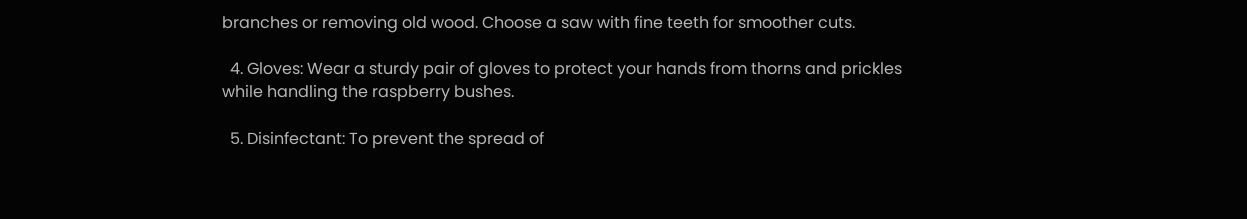branches or removing old wood. Choose a saw with fine teeth for smoother cuts.

  4. Gloves: Wear a sturdy pair of gloves to protect your hands from thorns and prickles while handling the raspberry bushes.

  5. Disinfectant: To prevent the spread of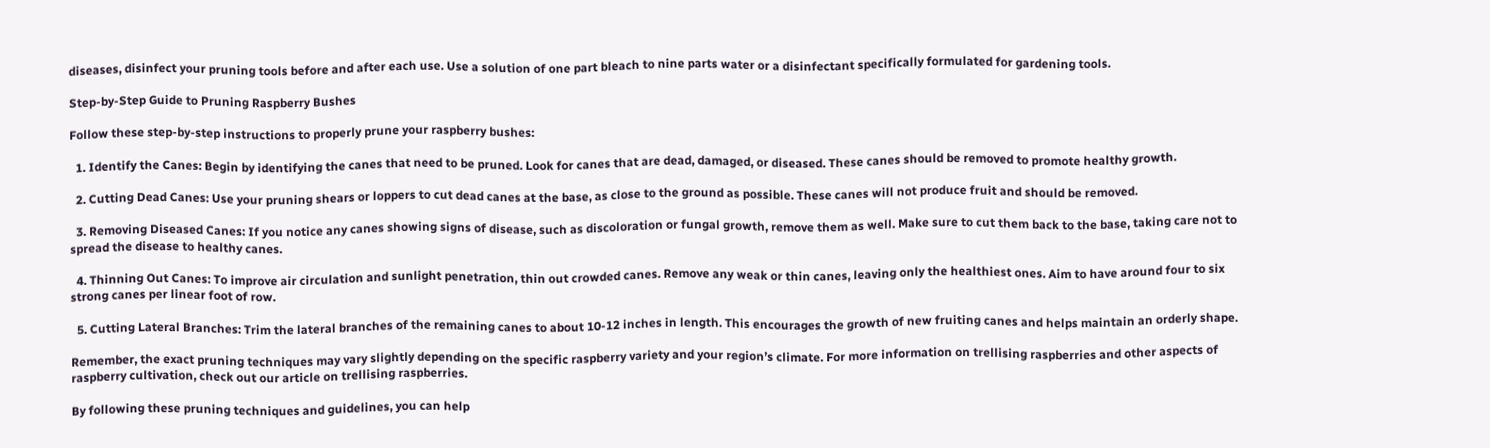diseases, disinfect your pruning tools before and after each use. Use a solution of one part bleach to nine parts water or a disinfectant specifically formulated for gardening tools.

Step-by-Step Guide to Pruning Raspberry Bushes

Follow these step-by-step instructions to properly prune your raspberry bushes:

  1. Identify the Canes: Begin by identifying the canes that need to be pruned. Look for canes that are dead, damaged, or diseased. These canes should be removed to promote healthy growth.

  2. Cutting Dead Canes: Use your pruning shears or loppers to cut dead canes at the base, as close to the ground as possible. These canes will not produce fruit and should be removed.

  3. Removing Diseased Canes: If you notice any canes showing signs of disease, such as discoloration or fungal growth, remove them as well. Make sure to cut them back to the base, taking care not to spread the disease to healthy canes.

  4. Thinning Out Canes: To improve air circulation and sunlight penetration, thin out crowded canes. Remove any weak or thin canes, leaving only the healthiest ones. Aim to have around four to six strong canes per linear foot of row.

  5. Cutting Lateral Branches: Trim the lateral branches of the remaining canes to about 10-12 inches in length. This encourages the growth of new fruiting canes and helps maintain an orderly shape.

Remember, the exact pruning techniques may vary slightly depending on the specific raspberry variety and your region’s climate. For more information on trellising raspberries and other aspects of raspberry cultivation, check out our article on trellising raspberries.

By following these pruning techniques and guidelines, you can help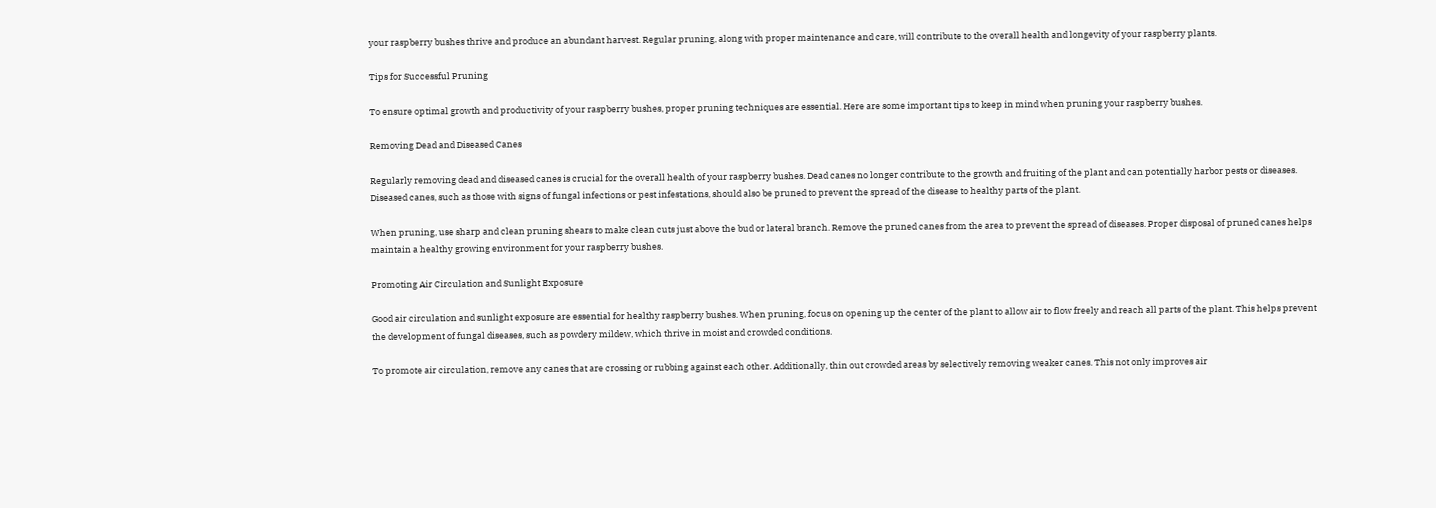your raspberry bushes thrive and produce an abundant harvest. Regular pruning, along with proper maintenance and care, will contribute to the overall health and longevity of your raspberry plants.

Tips for Successful Pruning

To ensure optimal growth and productivity of your raspberry bushes, proper pruning techniques are essential. Here are some important tips to keep in mind when pruning your raspberry bushes.

Removing Dead and Diseased Canes

Regularly removing dead and diseased canes is crucial for the overall health of your raspberry bushes. Dead canes no longer contribute to the growth and fruiting of the plant and can potentially harbor pests or diseases. Diseased canes, such as those with signs of fungal infections or pest infestations, should also be pruned to prevent the spread of the disease to healthy parts of the plant.

When pruning, use sharp and clean pruning shears to make clean cuts just above the bud or lateral branch. Remove the pruned canes from the area to prevent the spread of diseases. Proper disposal of pruned canes helps maintain a healthy growing environment for your raspberry bushes.

Promoting Air Circulation and Sunlight Exposure

Good air circulation and sunlight exposure are essential for healthy raspberry bushes. When pruning, focus on opening up the center of the plant to allow air to flow freely and reach all parts of the plant. This helps prevent the development of fungal diseases, such as powdery mildew, which thrive in moist and crowded conditions.

To promote air circulation, remove any canes that are crossing or rubbing against each other. Additionally, thin out crowded areas by selectively removing weaker canes. This not only improves air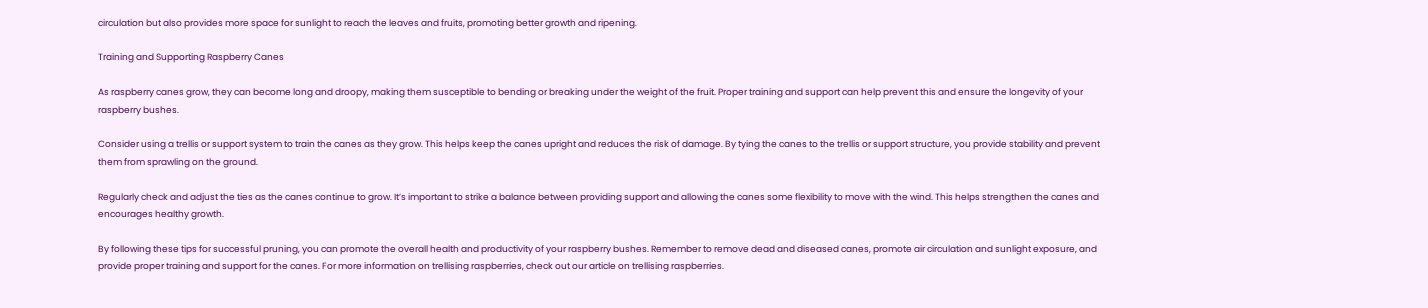circulation but also provides more space for sunlight to reach the leaves and fruits, promoting better growth and ripening.

Training and Supporting Raspberry Canes

As raspberry canes grow, they can become long and droopy, making them susceptible to bending or breaking under the weight of the fruit. Proper training and support can help prevent this and ensure the longevity of your raspberry bushes.

Consider using a trellis or support system to train the canes as they grow. This helps keep the canes upright and reduces the risk of damage. By tying the canes to the trellis or support structure, you provide stability and prevent them from sprawling on the ground.

Regularly check and adjust the ties as the canes continue to grow. It’s important to strike a balance between providing support and allowing the canes some flexibility to move with the wind. This helps strengthen the canes and encourages healthy growth.

By following these tips for successful pruning, you can promote the overall health and productivity of your raspberry bushes. Remember to remove dead and diseased canes, promote air circulation and sunlight exposure, and provide proper training and support for the canes. For more information on trellising raspberries, check out our article on trellising raspberries.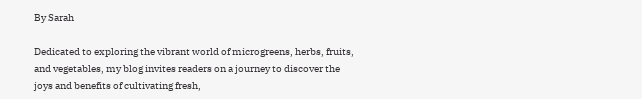By Sarah

Dedicated to exploring the vibrant world of microgreens, herbs, fruits, and vegetables, my blog invites readers on a journey to discover the joys and benefits of cultivating fresh,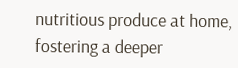nutritious produce at home, fostering a deeper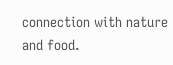connection with nature and food.